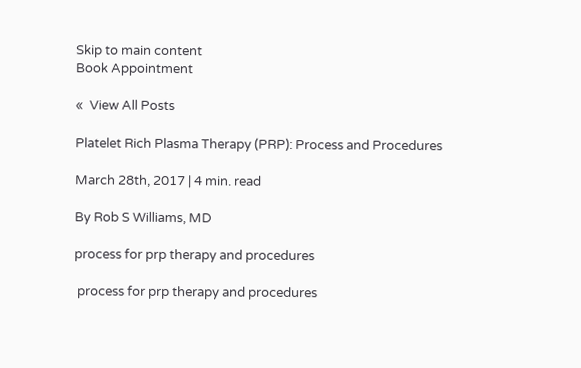Skip to main content
Book Appointment

«  View All Posts

Platelet Rich Plasma Therapy (PRP): Process and Procedures

March 28th, 2017 | 4 min. read

By Rob S Williams, MD

process for prp therapy and procedures

 process for prp therapy and procedures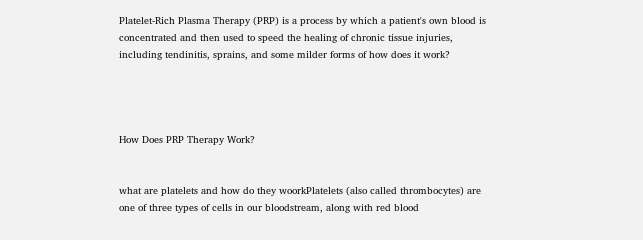Platelet-Rich Plasma Therapy (PRP) is a process by which a patient's own blood is concentrated and then used to speed the healing of chronic tissue injuries, including tendinitis, sprains, and some milder forms of how does it work?




How Does PRP Therapy Work?


what are platelets and how do they woorkPlatelets (also called thrombocytes) are one of three types of cells in our bloodstream, along with red blood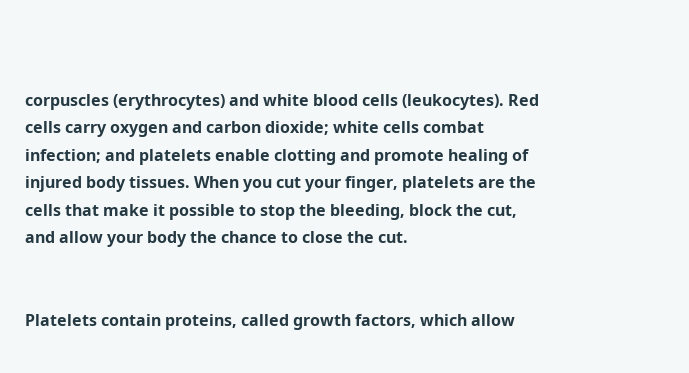corpuscles (erythrocytes) and white blood cells (leukocytes). Red cells carry oxygen and carbon dioxide; white cells combat infection; and platelets enable clotting and promote healing of injured body tissues. When you cut your finger, platelets are the cells that make it possible to stop the bleeding, block the cut, and allow your body the chance to close the cut.


Platelets contain proteins, called growth factors, which allow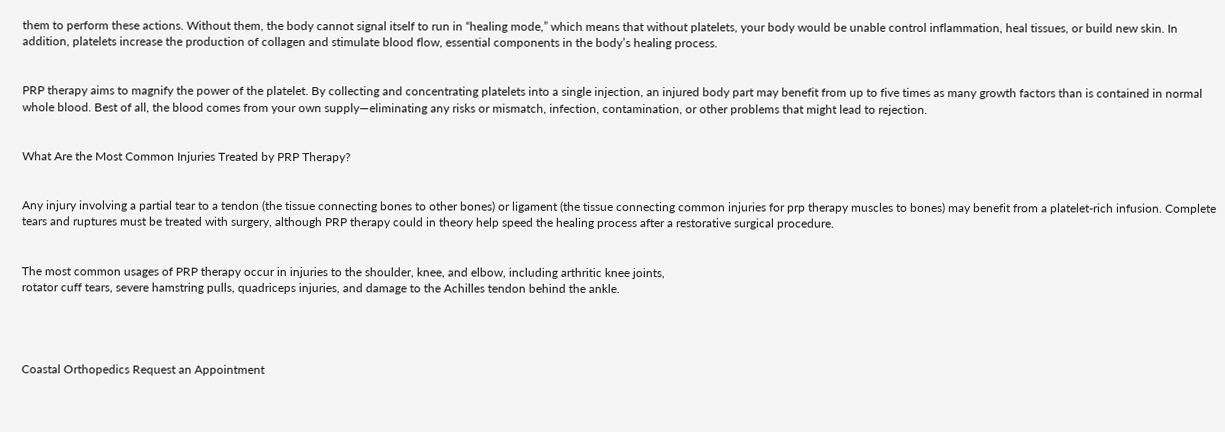them to perform these actions. Without them, the body cannot signal itself to run in “healing mode,” which means that without platelets, your body would be unable control inflammation, heal tissues, or build new skin. In addition, platelets increase the production of collagen and stimulate blood flow, essential components in the body’s healing process.


PRP therapy aims to magnify the power of the platelet. By collecting and concentrating platelets into a single injection, an injured body part may benefit from up to five times as many growth factors than is contained in normal whole blood. Best of all, the blood comes from your own supply—eliminating any risks or mismatch, infection, contamination, or other problems that might lead to rejection.


What Are the Most Common Injuries Treated by PRP Therapy?


Any injury involving a partial tear to a tendon (the tissue connecting bones to other bones) or ligament (the tissue connecting common injuries for prp therapy muscles to bones) may benefit from a platelet-rich infusion. Complete tears and ruptures must be treated with surgery, although PRP therapy could in theory help speed the healing process after a restorative surgical procedure.


The most common usages of PRP therapy occur in injuries to the shoulder, knee, and elbow, including arthritic knee joints,
rotator cuff tears, severe hamstring pulls, quadriceps injuries, and damage to the Achilles tendon behind the ankle.




Coastal Orthopedics Request an Appointment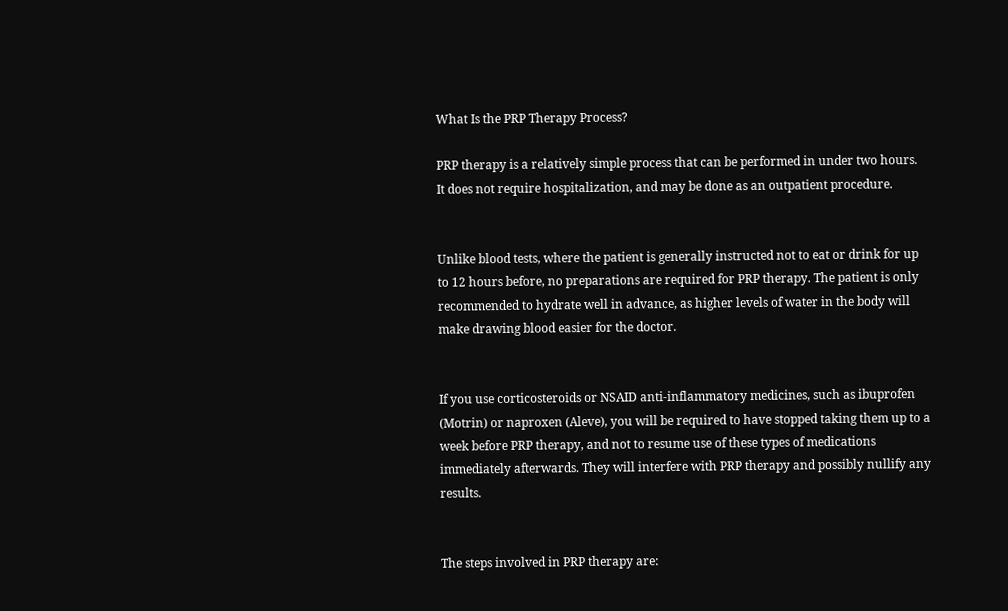What Is the PRP Therapy Process?

PRP therapy is a relatively simple process that can be performed in under two hours. It does not require hospitalization, and may be done as an outpatient procedure.


Unlike blood tests, where the patient is generally instructed not to eat or drink for up to 12 hours before, no preparations are required for PRP therapy. The patient is only recommended to hydrate well in advance, as higher levels of water in the body will make drawing blood easier for the doctor.


If you use corticosteroids or NSAID anti-inflammatory medicines, such as ibuprofen (Motrin) or naproxen (Aleve), you will be required to have stopped taking them up to a week before PRP therapy, and not to resume use of these types of medications immediately afterwards. They will interfere with PRP therapy and possibly nullify any results.


The steps involved in PRP therapy are: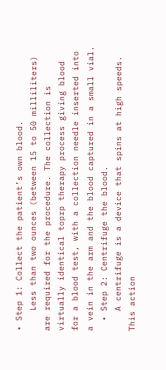• Step 1: Collect the patient’s own blood.
    Less than two ounces (between 15 to 50 milliliters) are required for the procedure. The collection is virtually identical toprp therapy process giving blood for a blood test, with a collection needle inserted into a vein in the arm and the blood captured in a small vial.
  • Step 2: Centrifuge the blood.
    A centrifuge is a device that spins at high speeds. This action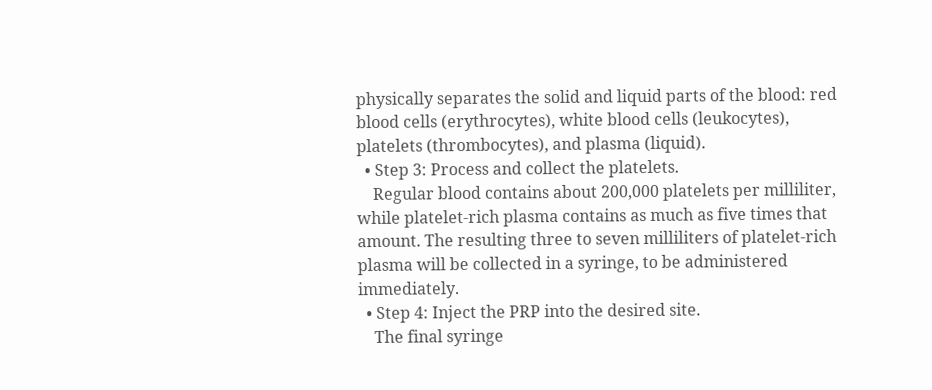physically separates the solid and liquid parts of the blood: red blood cells (erythrocytes), white blood cells (leukocytes), platelets (thrombocytes), and plasma (liquid).
  • Step 3: Process and collect the platelets.
    Regular blood contains about 200,000 platelets per milliliter, while platelet-rich plasma contains as much as five times that amount. The resulting three to seven milliliters of platelet-rich plasma will be collected in a syringe, to be administered immediately.
  • Step 4: Inject the PRP into the desired site.
    The final syringe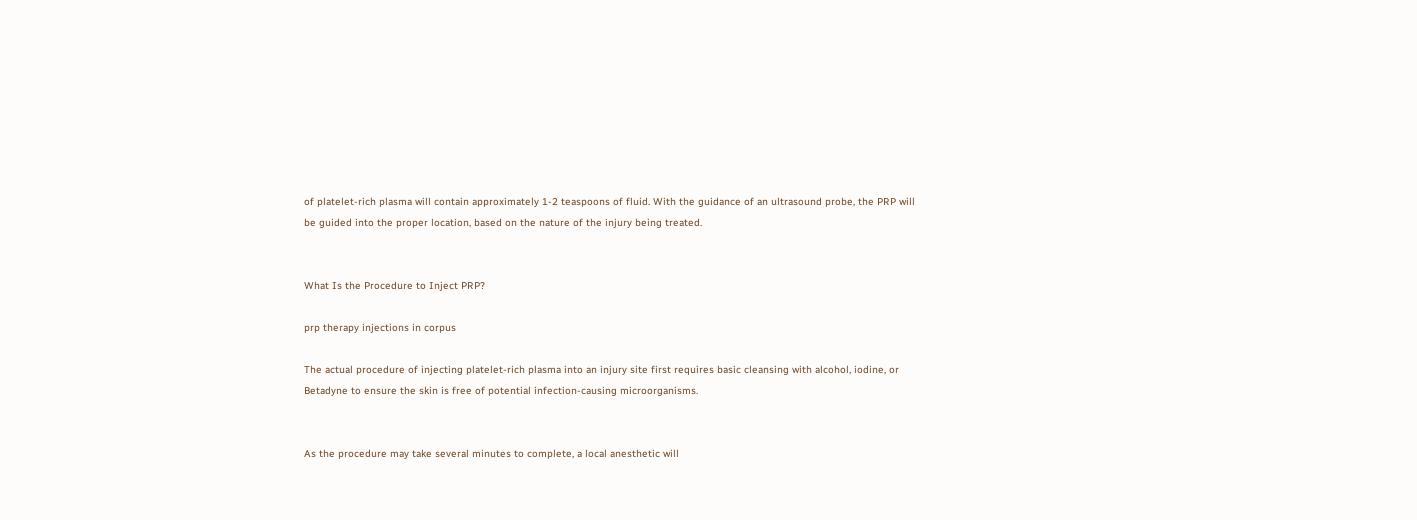of platelet-rich plasma will contain approximately 1-2 teaspoons of fluid. With the guidance of an ultrasound probe, the PRP will be guided into the proper location, based on the nature of the injury being treated.


What Is the Procedure to Inject PRP?

prp therapy injections in corpus

The actual procedure of injecting platelet-rich plasma into an injury site first requires basic cleansing with alcohol, iodine, or Betadyne to ensure the skin is free of potential infection-causing microorganisms.


As the procedure may take several minutes to complete, a local anesthetic will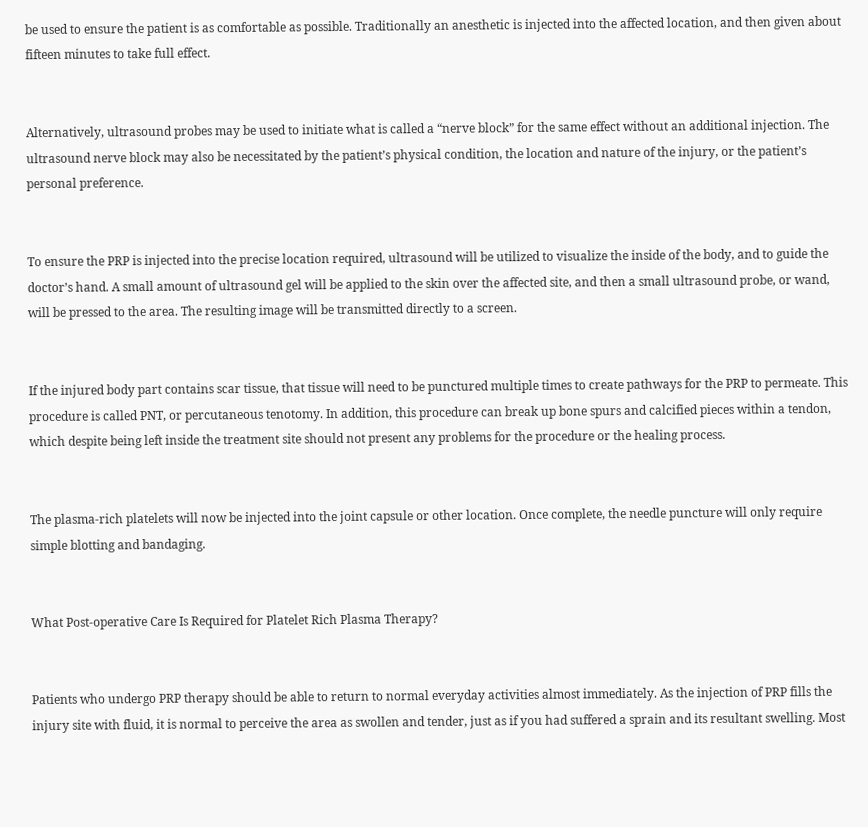be used to ensure the patient is as comfortable as possible. Traditionally an anesthetic is injected into the affected location, and then given about fifteen minutes to take full effect.


Alternatively, ultrasound probes may be used to initiate what is called a “nerve block” for the same effect without an additional injection. The ultrasound nerve block may also be necessitated by the patient’s physical condition, the location and nature of the injury, or the patient’s personal preference.


To ensure the PRP is injected into the precise location required, ultrasound will be utilized to visualize the inside of the body, and to guide the doctor’s hand. A small amount of ultrasound gel will be applied to the skin over the affected site, and then a small ultrasound probe, or wand, will be pressed to the area. The resulting image will be transmitted directly to a screen.


If the injured body part contains scar tissue, that tissue will need to be punctured multiple times to create pathways for the PRP to permeate. This procedure is called PNT, or percutaneous tenotomy. In addition, this procedure can break up bone spurs and calcified pieces within a tendon, which despite being left inside the treatment site should not present any problems for the procedure or the healing process.


The plasma-rich platelets will now be injected into the joint capsule or other location. Once complete, the needle puncture will only require simple blotting and bandaging.


What Post-operative Care Is Required for Platelet Rich Plasma Therapy?


Patients who undergo PRP therapy should be able to return to normal everyday activities almost immediately. As the injection of PRP fills the injury site with fluid, it is normal to perceive the area as swollen and tender, just as if you had suffered a sprain and its resultant swelling. Most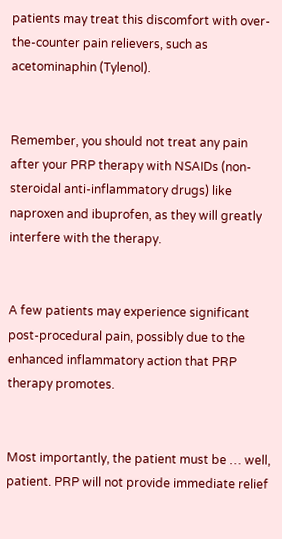patients may treat this discomfort with over-the-counter pain relievers, such as acetominaphin (Tylenol).


Remember, you should not treat any pain after your PRP therapy with NSAIDs (non-steroidal anti-inflammatory drugs) like naproxen and ibuprofen, as they will greatly interfere with the therapy.


A few patients may experience significant post-procedural pain, possibly due to the enhanced inflammatory action that PRP therapy promotes.


Most importantly, the patient must be … well, patient. PRP will not provide immediate relief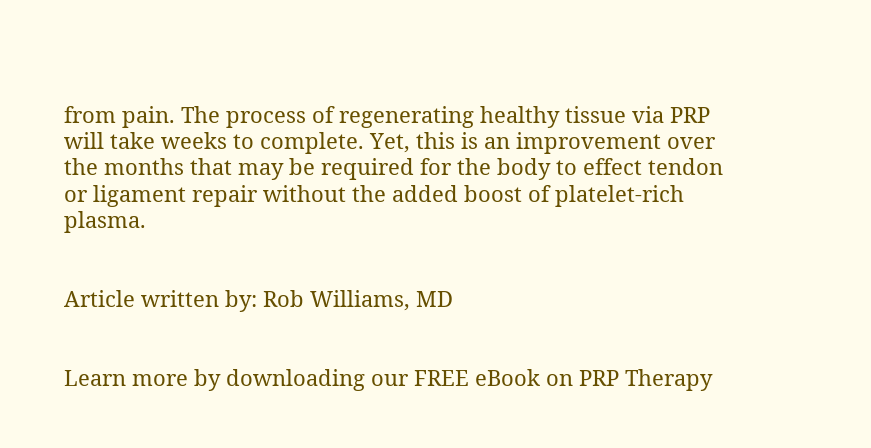from pain. The process of regenerating healthy tissue via PRP will take weeks to complete. Yet, this is an improvement over the months that may be required for the body to effect tendon or ligament repair without the added boost of platelet-rich plasma.


Article written by: Rob Williams, MD


Learn more by downloading our FREE eBook on PRP Therapy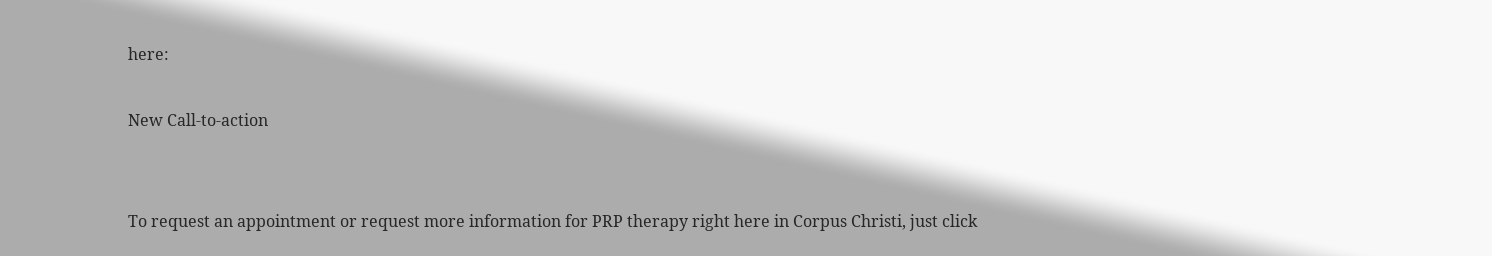here:

New Call-to-action


To request an appointment or request more information for PRP therapy right here in Corpus Christi, just click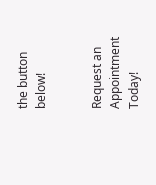the button below!


Request an Appointment Today!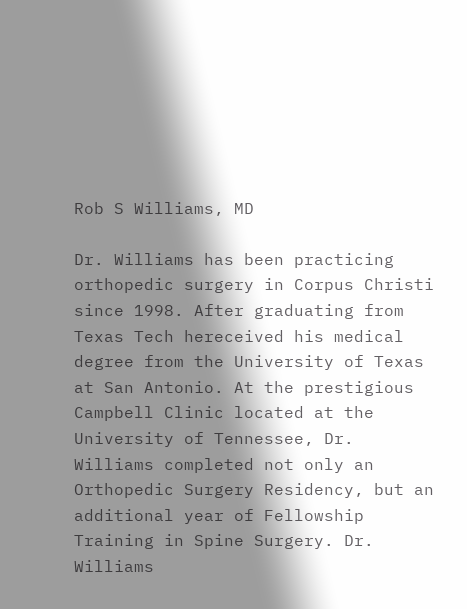Rob S Williams, MD

Dr. Williams has been practicing orthopedic surgery in Corpus Christi since 1998. After graduating from Texas Tech hereceived his medical degree from the University of Texas at San Antonio. At the prestigious Campbell Clinic located at the University of Tennessee, Dr. Williams completed not only an Orthopedic Surgery Residency, but an additional year of Fellowship Training in Spine Surgery. Dr. Williams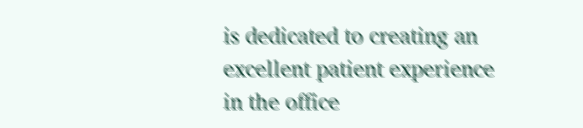is dedicated to creating an excellent patient experience in the office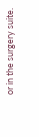or in the surgery suite.